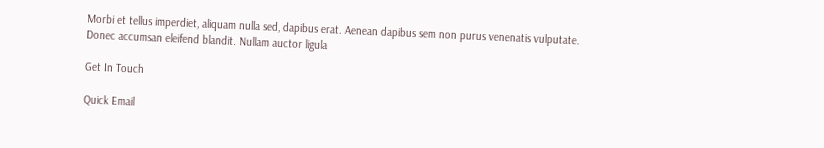Morbi et tellus imperdiet, aliquam nulla sed, dapibus erat. Aenean dapibus sem non purus venenatis vulputate. Donec accumsan eleifend blandit. Nullam auctor ligula

Get In Touch

Quick Email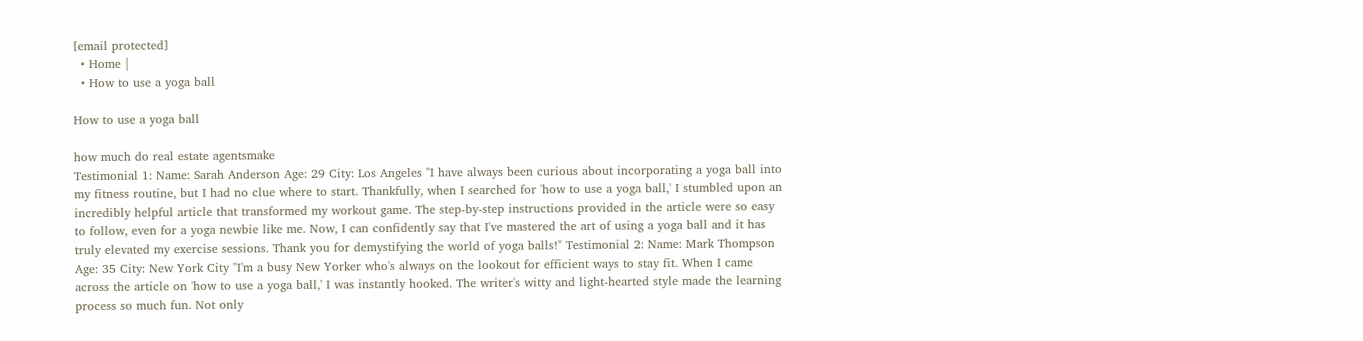[email protected]
  • Home |
  • How to use a yoga ball

How to use a yoga ball

how much do real estate agentsmake
Testimonial 1: Name: Sarah Anderson Age: 29 City: Los Angeles "I have always been curious about incorporating a yoga ball into my fitness routine, but I had no clue where to start. Thankfully, when I searched for 'how to use a yoga ball,' I stumbled upon an incredibly helpful article that transformed my workout game. The step-by-step instructions provided in the article were so easy to follow, even for a yoga newbie like me. Now, I can confidently say that I've mastered the art of using a yoga ball and it has truly elevated my exercise sessions. Thank you for demystifying the world of yoga balls!" Testimonial 2: Name: Mark Thompson Age: 35 City: New York City "I'm a busy New Yorker who's always on the lookout for efficient ways to stay fit. When I came across the article on 'how to use a yoga ball,' I was instantly hooked. The writer's witty and light-hearted style made the learning process so much fun. Not only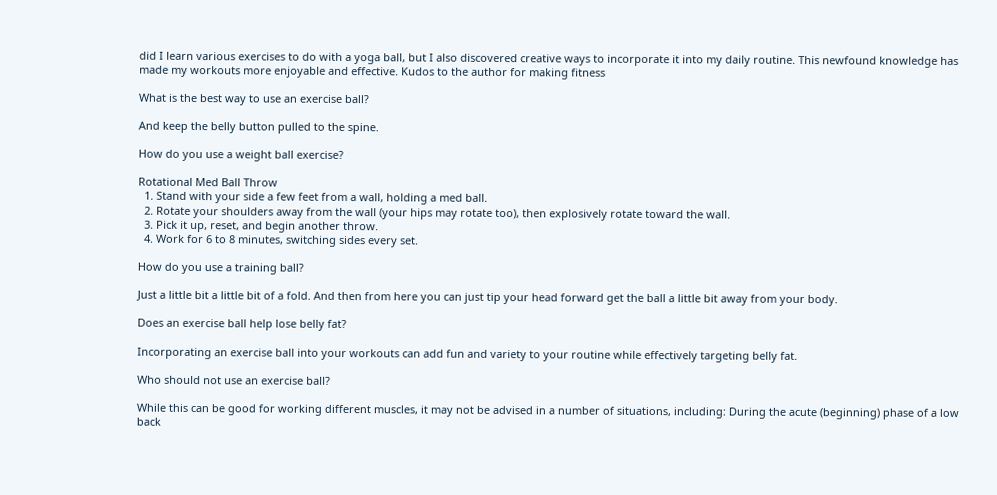did I learn various exercises to do with a yoga ball, but I also discovered creative ways to incorporate it into my daily routine. This newfound knowledge has made my workouts more enjoyable and effective. Kudos to the author for making fitness

What is the best way to use an exercise ball?

And keep the belly button pulled to the spine.

How do you use a weight ball exercise?

Rotational Med Ball Throw
  1. Stand with your side a few feet from a wall, holding a med ball.
  2. Rotate your shoulders away from the wall (your hips may rotate too), then explosively rotate toward the wall.
  3. Pick it up, reset, and begin another throw.
  4. Work for 6 to 8 minutes, switching sides every set.

How do you use a training ball?

Just a little bit a little bit of a fold. And then from here you can just tip your head forward get the ball a little bit away from your body.

Does an exercise ball help lose belly fat?

Incorporating an exercise ball into your workouts can add fun and variety to your routine while effectively targeting belly fat.

Who should not use an exercise ball?

While this can be good for working different muscles, it may not be advised in a number of situations, including: During the acute (beginning) phase of a low back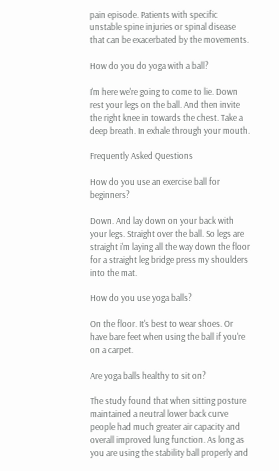pain episode. Patients with specific unstable spine injuries or spinal disease that can be exacerbated by the movements.

How do you do yoga with a ball?

I'm here we're going to come to lie. Down rest your legs on the ball. And then invite the right knee in towards the chest. Take a deep breath. In exhale through your mouth.

Frequently Asked Questions

How do you use an exercise ball for beginners?

Down. And lay down on your back with your legs. Straight over the ball. So legs are straight i'm laying all the way down the floor for a straight leg bridge press my shoulders into the mat.

How do you use yoga balls?

On the floor. It's best to wear shoes. Or have bare feet when using the ball if you're on a carpet.

Are yoga balls healthy to sit on?

The study found that when sitting posture maintained a neutral lower back curve people had much greater air capacity and overall improved lung function. As long as you are using the stability ball properly and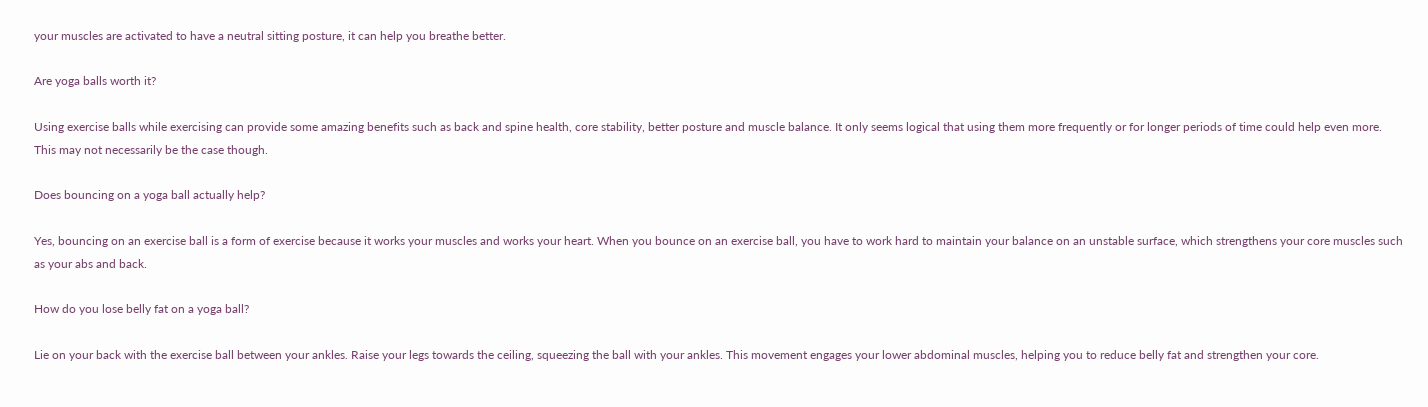your muscles are activated to have a neutral sitting posture, it can help you breathe better.

Are yoga balls worth it?

Using exercise balls while exercising can provide some amazing benefits such as back and spine health, core stability, better posture and muscle balance. It only seems logical that using them more frequently or for longer periods of time could help even more. This may not necessarily be the case though.

Does bouncing on a yoga ball actually help?

Yes, bouncing on an exercise ball is a form of exercise because it works your muscles and works your heart. When you bounce on an exercise ball, you have to work hard to maintain your balance on an unstable surface, which strengthens your core muscles such as your abs and back.

How do you lose belly fat on a yoga ball?

Lie on your back with the exercise ball between your ankles. Raise your legs towards the ceiling, squeezing the ball with your ankles. This movement engages your lower abdominal muscles, helping you to reduce belly fat and strengthen your core.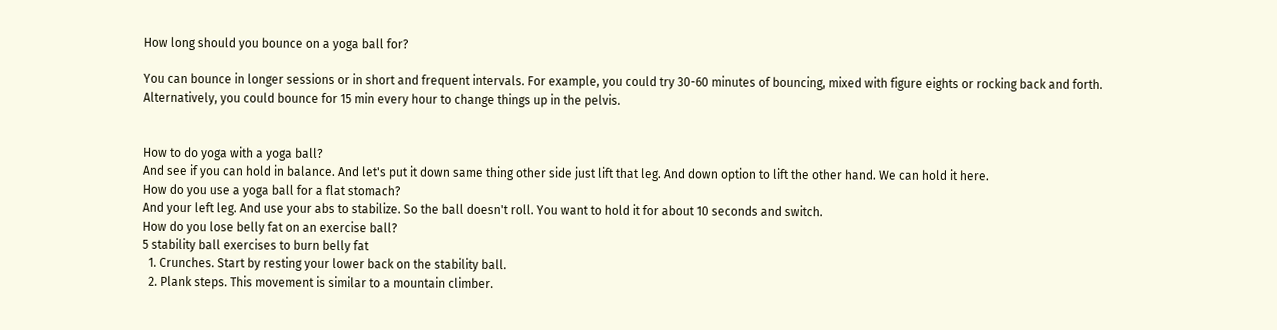How long should you bounce on a yoga ball for?

You can bounce in longer sessions or in short and frequent intervals. For example, you could try 30-60 minutes of bouncing, mixed with figure eights or rocking back and forth. Alternatively, you could bounce for 15 min every hour to change things up in the pelvis.


How to do yoga with a yoga ball?
And see if you can hold in balance. And let's put it down same thing other side just lift that leg. And down option to lift the other hand. We can hold it here.
How do you use a yoga ball for a flat stomach?
And your left leg. And use your abs to stabilize. So the ball doesn't roll. You want to hold it for about 10 seconds and switch.
How do you lose belly fat on an exercise ball?
5 stability ball exercises to burn belly fat
  1. Crunches. Start by resting your lower back on the stability ball.
  2. Plank steps. This movement is similar to a mountain climber.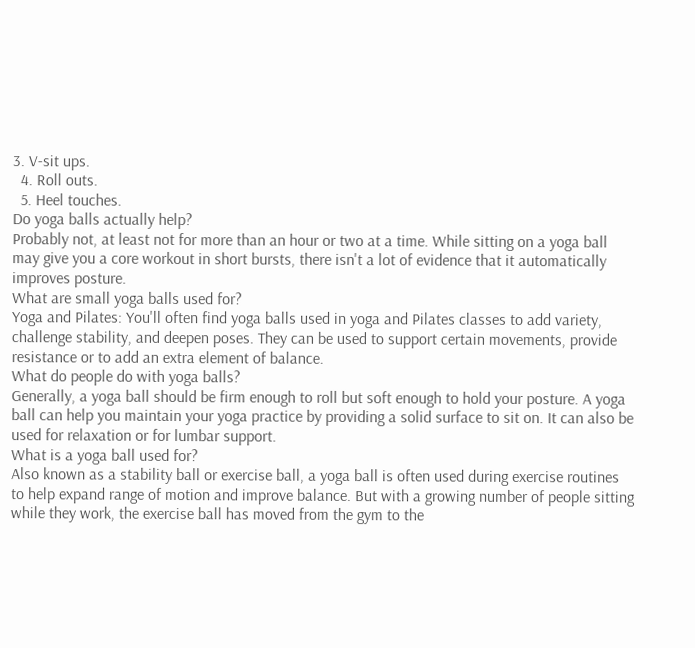3. V-sit ups.
  4. Roll outs.
  5. Heel touches.
Do yoga balls actually help?
Probably not, at least not for more than an hour or two at a time. While sitting on a yoga ball may give you a core workout in short bursts, there isn't a lot of evidence that it automatically improves posture.
What are small yoga balls used for?
Yoga and Pilates: You'll often find yoga balls used in yoga and Pilates classes to add variety, challenge stability, and deepen poses. They can be used to support certain movements, provide resistance or to add an extra element of balance.
What do people do with yoga balls?
Generally, a yoga ball should be firm enough to roll but soft enough to hold your posture. A yoga ball can help you maintain your yoga practice by providing a solid surface to sit on. It can also be used for relaxation or for lumbar support.
What is a yoga ball used for?
Also known as a stability ball or exercise ball, a yoga ball is often used during exercise routines to help expand range of motion and improve balance. But with a growing number of people sitting while they work, the exercise ball has moved from the gym to the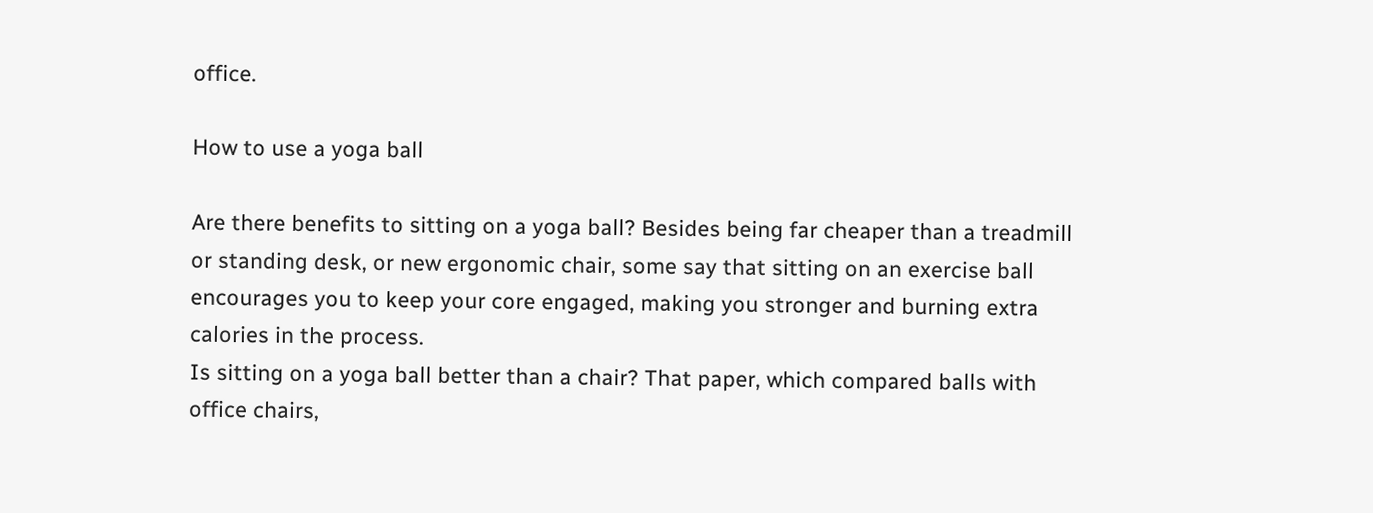office.

How to use a yoga ball

Are there benefits to sitting on a yoga ball? Besides being far cheaper than a treadmill or standing desk, or new ergonomic chair, some say that sitting on an exercise ball encourages you to keep your core engaged, making you stronger and burning extra calories in the process.
Is sitting on a yoga ball better than a chair? That paper, which compared balls with office chairs,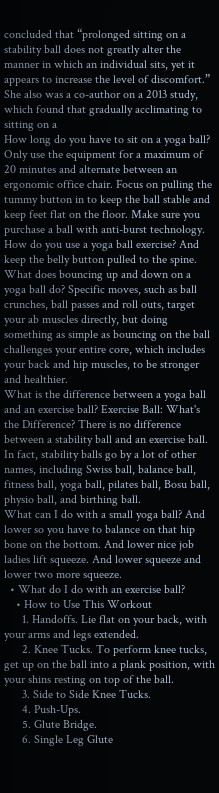concluded that “prolonged sitting on a stability ball does not greatly alter the manner in which an individual sits, yet it appears to increase the level of discomfort.” She also was a co-author on a 2013 study, which found that gradually acclimating to sitting on a
How long do you have to sit on a yoga ball? Only use the equipment for a maximum of 20 minutes and alternate between an ergonomic office chair. Focus on pulling the tummy button in to keep the ball stable and keep feet flat on the floor. Make sure you purchase a ball with anti-burst technology.
How do you use a yoga ball exercise? And keep the belly button pulled to the spine.
What does bouncing up and down on a yoga ball do? Specific moves, such as ball crunches, ball passes and roll outs, target your ab muscles directly, but doing something as simple as bouncing on the ball challenges your entire core, which includes your back and hip muscles, to be stronger and healthier.
What is the difference between a yoga ball and an exercise ball? Exercise Ball: What's the Difference? There is no difference between a stability ball and an exercise ball. In fact, stability balls go by a lot of other names, including Swiss ball, balance ball, fitness ball, yoga ball, pilates ball, Bosu ball, physio ball, and birthing ball.
What can I do with a small yoga ball? And lower so you have to balance on that hip bone on the bottom. And lower nice job ladies lift squeeze. And lower squeeze and lower two more squeeze.
  • What do I do with an exercise ball?
    • How to Use This Workout
      1. Handoffs. Lie flat on your back, with your arms and legs extended.
      2. Knee Tucks. To perform knee tucks, get up on the ball into a plank position, with your shins resting on top of the ball.
      3. Side to Side Knee Tucks.
      4. Push-Ups.
      5. Glute Bridge.
      6. Single Leg Glute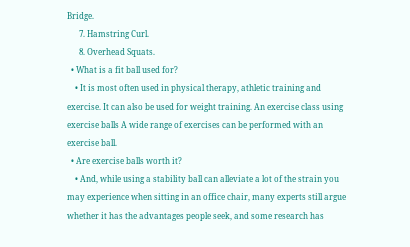Bridge.
      7. Hamstring Curl.
      8. Overhead Squats.
  • What is a fit ball used for?
    • It is most often used in physical therapy, athletic training and exercise. It can also be used for weight training. An exercise class using exercise balls A wide range of exercises can be performed with an exercise ball.
  • Are exercise balls worth it?
    • And, while using a stability ball can alleviate a lot of the strain you may experience when sitting in an office chair, many experts still argue whether it has the advantages people seek, and some research has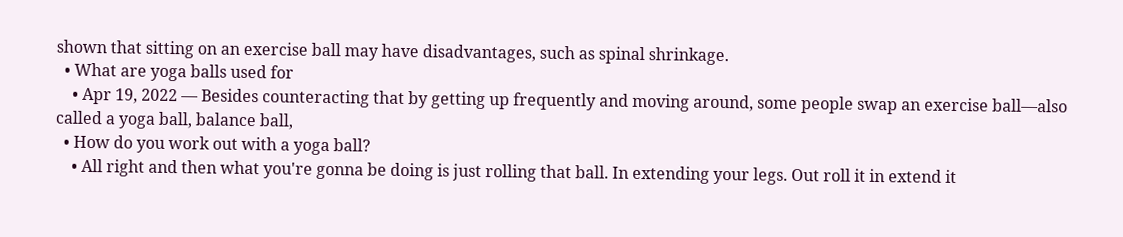shown that sitting on an exercise ball may have disadvantages, such as spinal shrinkage.
  • What are yoga balls used for
    • Apr 19, 2022 — Besides counteracting that by getting up frequently and moving around, some people swap an exercise ball—also called a yoga ball, balance ball,
  • How do you work out with a yoga ball?
    • All right and then what you're gonna be doing is just rolling that ball. In extending your legs. Out roll it in extend it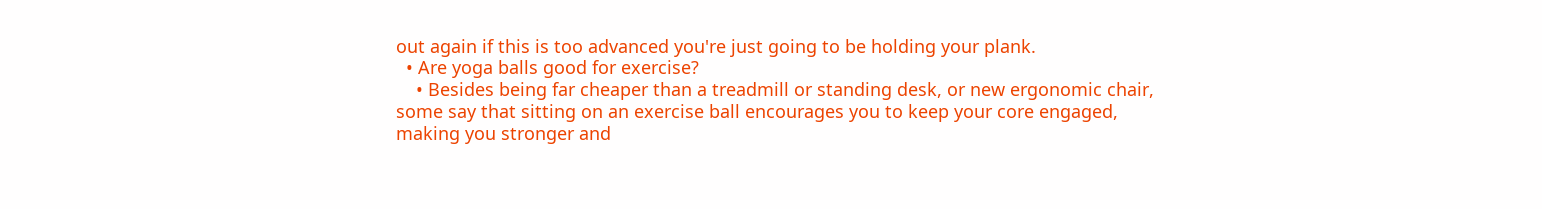out again if this is too advanced you're just going to be holding your plank.
  • Are yoga balls good for exercise?
    • Besides being far cheaper than a treadmill or standing desk, or new ergonomic chair, some say that sitting on an exercise ball encourages you to keep your core engaged, making you stronger and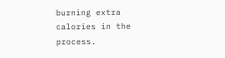burning extra calories in the process.